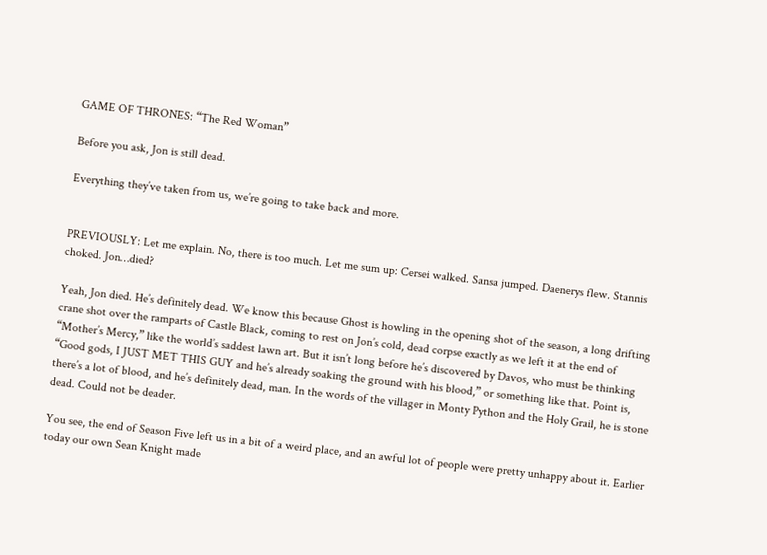GAME OF THRONES: “The Red Woman”

Before you ask, Jon is still dead.

Everything they’ve taken from us, we’re going to take back and more.


PREVIOUSLY: Let me explain. No, there is too much. Let me sum up: Cersei walked. Sansa jumped. Daenerys flew. Stannis choked. Jon…died?

Yeah, Jon died. He’s definitely dead. We know this because Ghost is howling in the opening shot of the season, a long drifting crane shot over the ramparts of Castle Black, coming to rest on Jon’s cold, dead corpse exactly as we left it at the end of “Mother’s Mercy,” like the world’s saddest lawn art. But it isn’t long before he’s discovered by Davos, who must be thinking “Good gods, I JUST MET THIS GUY and he’s already soaking the ground with his blood,” or something like that. Point is, there’s a lot of blood, and he’s definitely dead, man. In the words of the villager in Monty Python and the Holy Grail, he is stone dead. Could not be deader.

You see, the end of Season Five left us in a bit of a weird place, and an awful lot of people were pretty unhappy about it. Earlier today our own Sean Knight made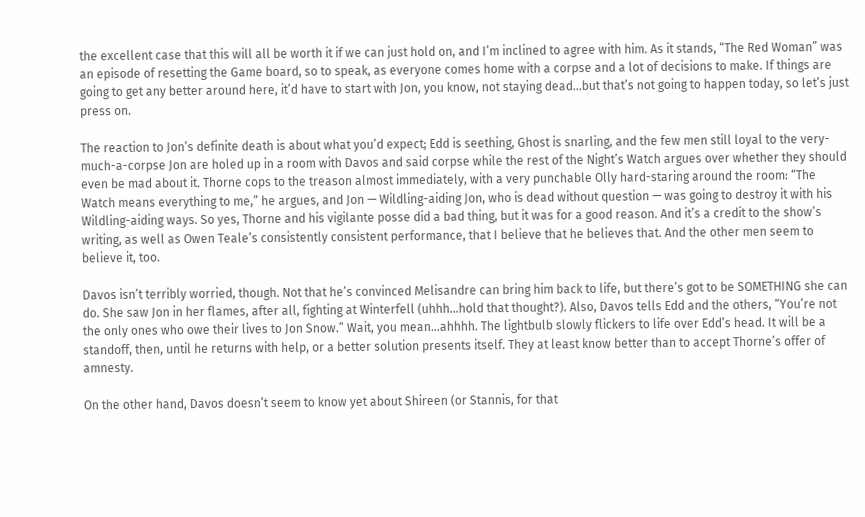the excellent case that this will all be worth it if we can just hold on, and I’m inclined to agree with him. As it stands, “The Red Woman” was an episode of resetting the Game board, so to speak, as everyone comes home with a corpse and a lot of decisions to make. If things are going to get any better around here, it’d have to start with Jon, you know, not staying dead…but that’s not going to happen today, so let’s just press on.

The reaction to Jon’s definite death is about what you’d expect; Edd is seething, Ghost is snarling, and the few men still loyal to the very-much-a-corpse Jon are holed up in a room with Davos and said corpse while the rest of the Night’s Watch argues over whether they should even be mad about it. Thorne cops to the treason almost immediately, with a very punchable Olly hard-staring around the room: “The Watch means everything to me,” he argues, and Jon — Wildling-aiding Jon, who is dead without question — was going to destroy it with his Wildling-aiding ways. So yes, Thorne and his vigilante posse did a bad thing, but it was for a good reason. And it’s a credit to the show’s writing, as well as Owen Teale’s consistently consistent performance, that I believe that he believes that. And the other men seem to believe it, too.

Davos isn’t terribly worried, though. Not that he’s convinced Melisandre can bring him back to life, but there’s got to be SOMETHING she can do. She saw Jon in her flames, after all, fighting at Winterfell (uhhh…hold that thought?). Also, Davos tells Edd and the others, “You’re not the only ones who owe their lives to Jon Snow.” Wait, you mean…ahhhh. The lightbulb slowly flickers to life over Edd’s head. It will be a standoff, then, until he returns with help, or a better solution presents itself. They at least know better than to accept Thorne’s offer of amnesty.

On the other hand, Davos doesn’t seem to know yet about Shireen (or Stannis, for that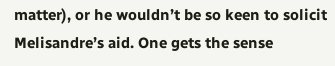matter), or he wouldn’t be so keen to solicit Melisandre’s aid. One gets the sense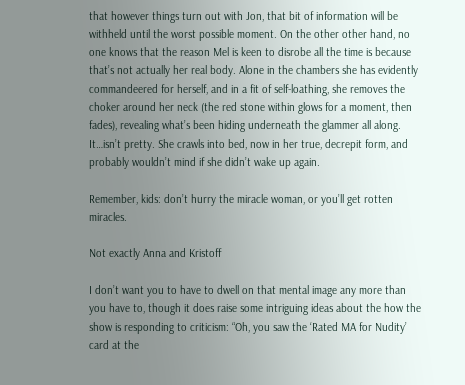that however things turn out with Jon, that bit of information will be withheld until the worst possible moment. On the other other hand, no one knows that the reason Mel is keen to disrobe all the time is because that’s not actually her real body. Alone in the chambers she has evidently commandeered for herself, and in a fit of self-loathing, she removes the choker around her neck (the red stone within glows for a moment, then fades), revealing what’s been hiding underneath the glammer all along. It…isn’t pretty. She crawls into bed, now in her true, decrepit form, and probably wouldn’t mind if she didn’t wake up again.

Remember, kids: don’t hurry the miracle woman, or you’ll get rotten miracles.

Not exactly Anna and Kristoff

I don’t want you to have to dwell on that mental image any more than you have to, though it does raise some intriguing ideas about the how the show is responding to criticism: “Oh, you saw the ‘Rated MA for Nudity’ card at the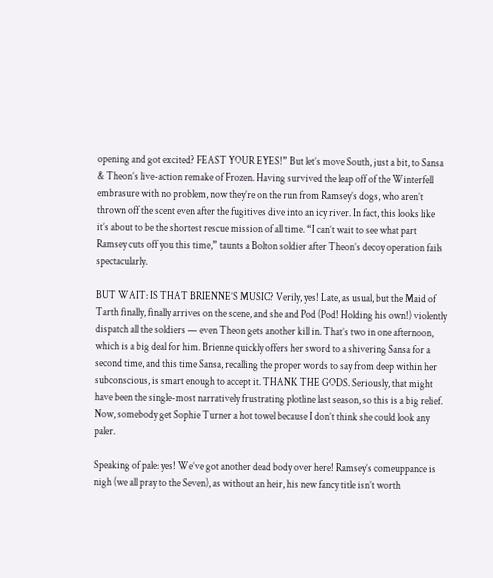opening and got excited? FEAST YOUR EYES!” But let’s move South, just a bit, to Sansa & Theon’s live-action remake of Frozen. Having survived the leap off of the Winterfell embrasure with no problem, now they’re on the run from Ramsey’s dogs, who aren’t thrown off the scent even after the fugitives dive into an icy river. In fact, this looks like it’s about to be the shortest rescue mission of all time. “I can’t wait to see what part Ramsey cuts off you this time,” taunts a Bolton soldier after Theon’s decoy operation fails spectacularly.

BUT WAIT: IS THAT BRIENNE’S MUSIC? Verily, yes! Late, as usual, but the Maid of Tarth finally, finally arrives on the scene, and she and Pod (Pod! Holding his own!) violently dispatch all the soldiers — even Theon gets another kill in. That’s two in one afternoon, which is a big deal for him. Brienne quickly offers her sword to a shivering Sansa for a second time, and this time Sansa, recalling the proper words to say from deep within her subconscious, is smart enough to accept it. THANK THE GODS. Seriously, that might have been the single-most narratively frustrating plotline last season, so this is a big relief. Now, somebody get Sophie Turner a hot towel because I don’t think she could look any paler.

Speaking of pale: yes! We’ve got another dead body over here! Ramsey’s comeuppance is nigh (we all pray to the Seven), as without an heir, his new fancy title isn’t worth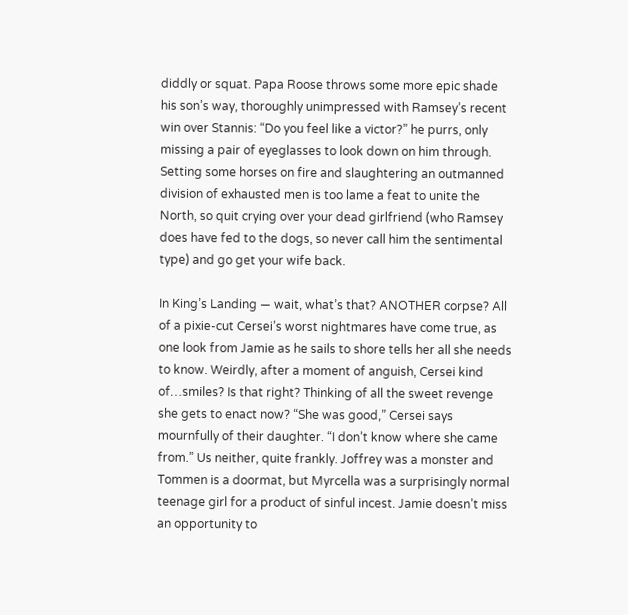diddly or squat. Papa Roose throws some more epic shade his son’s way, thoroughly unimpressed with Ramsey’s recent win over Stannis: “Do you feel like a victor?” he purrs, only missing a pair of eyeglasses to look down on him through. Setting some horses on fire and slaughtering an outmanned division of exhausted men is too lame a feat to unite the North, so quit crying over your dead girlfriend (who Ramsey does have fed to the dogs, so never call him the sentimental type) and go get your wife back.

In King’s Landing — wait, what’s that? ANOTHER corpse? All of a pixie-cut Cersei’s worst nightmares have come true, as one look from Jamie as he sails to shore tells her all she needs to know. Weirdly, after a moment of anguish, Cersei kind of…smiles? Is that right? Thinking of all the sweet revenge she gets to enact now? “She was good,” Cersei says mournfully of their daughter. “I don’t know where she came from.” Us neither, quite frankly. Joffrey was a monster and Tommen is a doormat, but Myrcella was a surprisingly normal teenage girl for a product of sinful incest. Jamie doesn’t miss an opportunity to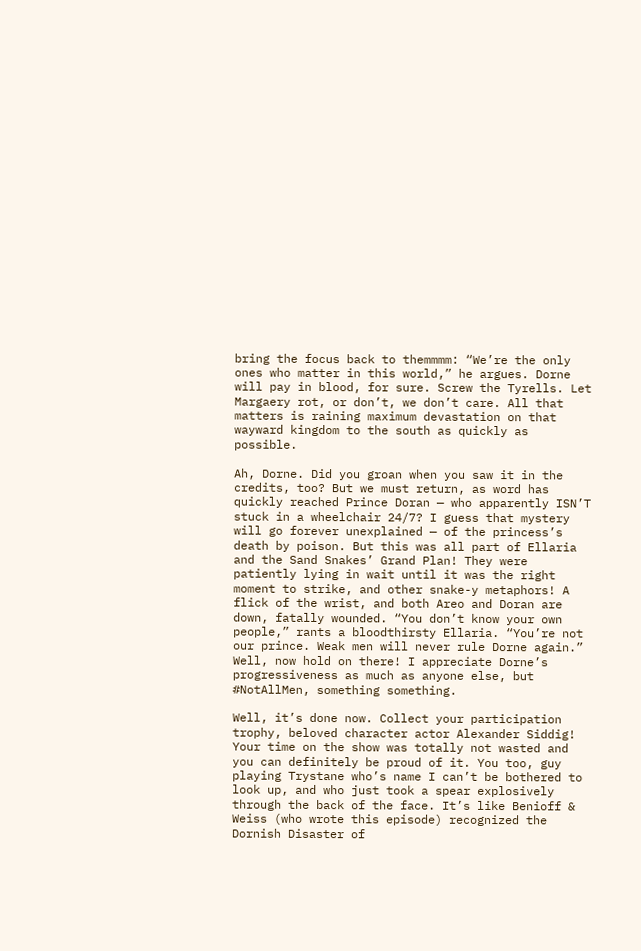bring the focus back to themmmm: “We’re the only ones who matter in this world,” he argues. Dorne will pay in blood, for sure. Screw the Tyrells. Let Margaery rot, or don’t, we don’t care. All that matters is raining maximum devastation on that wayward kingdom to the south as quickly as possible.

Ah, Dorne. Did you groan when you saw it in the credits, too? But we must return, as word has quickly reached Prince Doran — who apparently ISN’T stuck in a wheelchair 24/7? I guess that mystery will go forever unexplained — of the princess’s death by poison. But this was all part of Ellaria and the Sand Snakes’ Grand Plan! They were patiently lying in wait until it was the right moment to strike, and other snake-y metaphors! A flick of the wrist, and both Areo and Doran are down, fatally wounded. “You don’t know your own people,” rants a bloodthirsty Ellaria. “You’re not our prince. Weak men will never rule Dorne again.” Well, now hold on there! I appreciate Dorne’s progressiveness as much as anyone else, but #NotAllMen, something something.

Well, it’s done now. Collect your participation trophy, beloved character actor Alexander Siddig! Your time on the show was totally not wasted and you can definitely be proud of it. You too, guy playing Trystane who’s name I can’t be bothered to look up, and who just took a spear explosively through the back of the face. It’s like Benioff & Weiss (who wrote this episode) recognized the Dornish Disaster of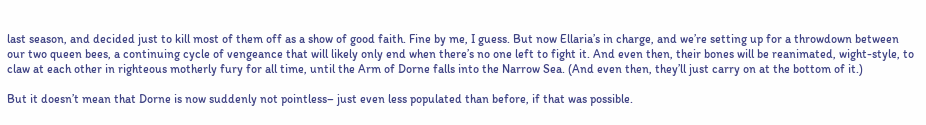last season, and decided just to kill most of them off as a show of good faith. Fine by me, I guess. But now Ellaria’s in charge, and we’re setting up for a throwdown between our two queen bees, a continuing cycle of vengeance that will likely only end when there’s no one left to fight it. And even then, their bones will be reanimated, wight-style, to claw at each other in righteous motherly fury for all time, until the Arm of Dorne falls into the Narrow Sea. (And even then, they’ll just carry on at the bottom of it.)

But it doesn’t mean that Dorne is now suddenly not pointless– just even less populated than before, if that was possible.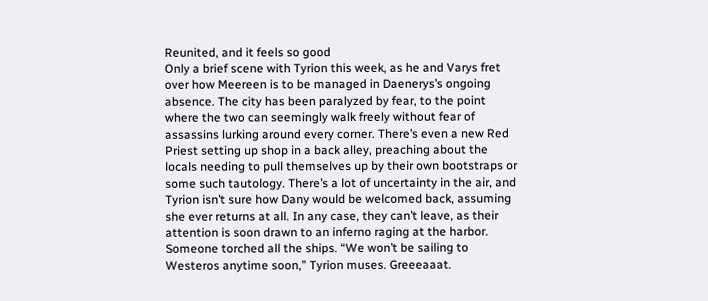Reunited, and it feels so good
Only a brief scene with Tyrion this week, as he and Varys fret over how Meereen is to be managed in Daenerys’s ongoing absence. The city has been paralyzed by fear, to the point where the two can seemingly walk freely without fear of assassins lurking around every corner. There’s even a new Red Priest setting up shop in a back alley, preaching about the locals needing to pull themselves up by their own bootstraps or some such tautology. There’s a lot of uncertainty in the air, and Tyrion isn’t sure how Dany would be welcomed back, assuming she ever returns at all. In any case, they can’t leave, as their attention is soon drawn to an inferno raging at the harbor. Someone torched all the ships. “We won’t be sailing to Westeros anytime soon,” Tyrion muses. Greeeaaat.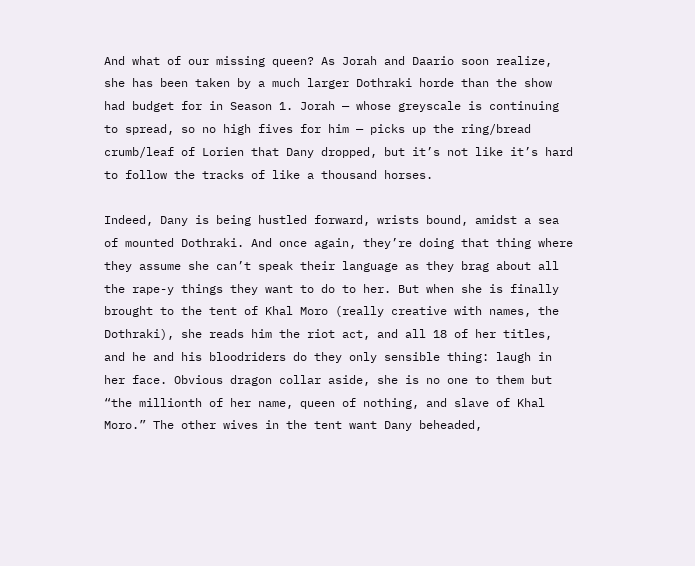And what of our missing queen? As Jorah and Daario soon realize, she has been taken by a much larger Dothraki horde than the show had budget for in Season 1. Jorah — whose greyscale is continuing to spread, so no high fives for him — picks up the ring/bread crumb/leaf of Lorien that Dany dropped, but it’s not like it’s hard to follow the tracks of like a thousand horses.

Indeed, Dany is being hustled forward, wrists bound, amidst a sea of mounted Dothraki. And once again, they’re doing that thing where they assume she can’t speak their language as they brag about all the rape-y things they want to do to her. But when she is finally brought to the tent of Khal Moro (really creative with names, the Dothraki), she reads him the riot act, and all 18 of her titles, and he and his bloodriders do they only sensible thing: laugh in her face. Obvious dragon collar aside, she is no one to them but “the millionth of her name, queen of nothing, and slave of Khal Moro.” The other wives in the tent want Dany beheaded,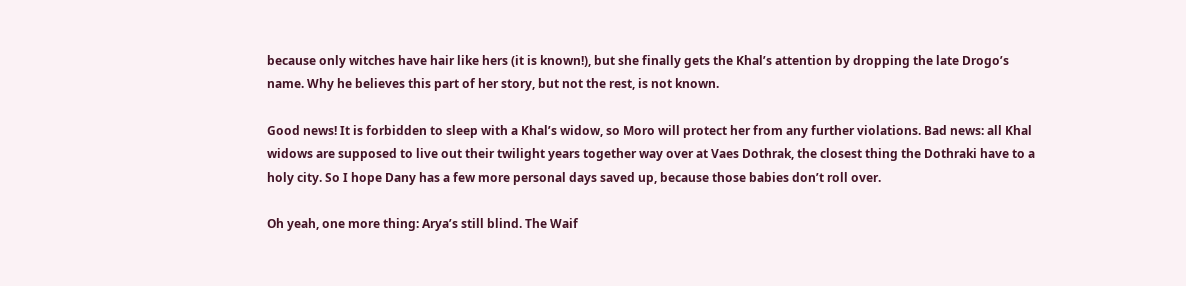because only witches have hair like hers (it is known!), but she finally gets the Khal’s attention by dropping the late Drogo’s name. Why he believes this part of her story, but not the rest, is not known.

Good news! It is forbidden to sleep with a Khal’s widow, so Moro will protect her from any further violations. Bad news: all Khal widows are supposed to live out their twilight years together way over at Vaes Dothrak, the closest thing the Dothraki have to a holy city. So I hope Dany has a few more personal days saved up, because those babies don’t roll over.

Oh yeah, one more thing: Arya’s still blind. The Waif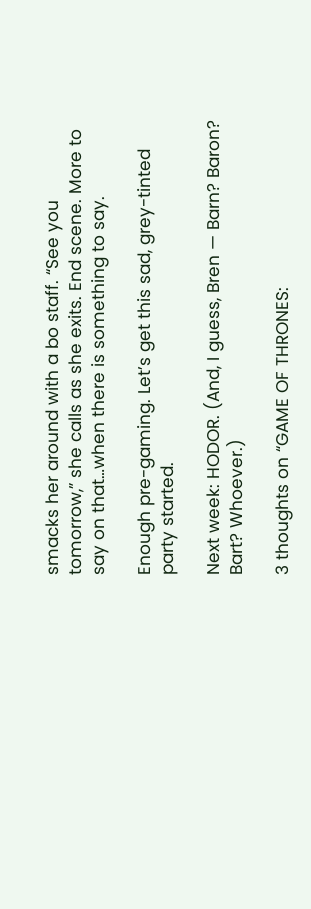smacks her around with a bo staff. “See you tomorrow,” she calls as she exits. End scene. More to say on that…when there is something to say.

Enough pre-gaming. Let’s get this sad, grey-tinted party started.

Next week: HODOR. (And, I guess, Bren — Barn? Baron? Bart? Whoever.)

3 thoughts on “GAME OF THRONES: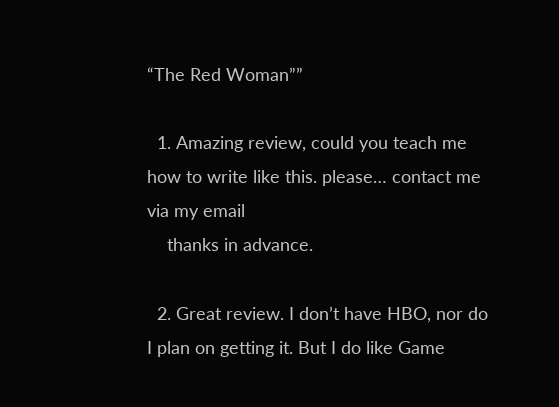“The Red Woman””

  1. Amazing review, could you teach me how to write like this. please… contact me via my email
    thanks in advance.

  2. Great review. I don’t have HBO, nor do I plan on getting it. But I do like Game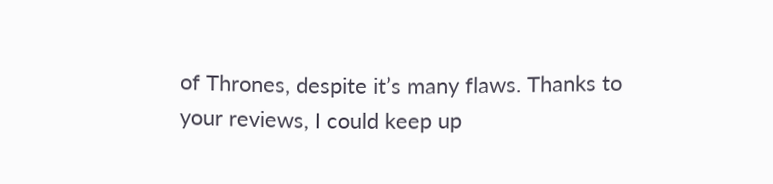of Thrones, despite it’s many flaws. Thanks to your reviews, I could keep up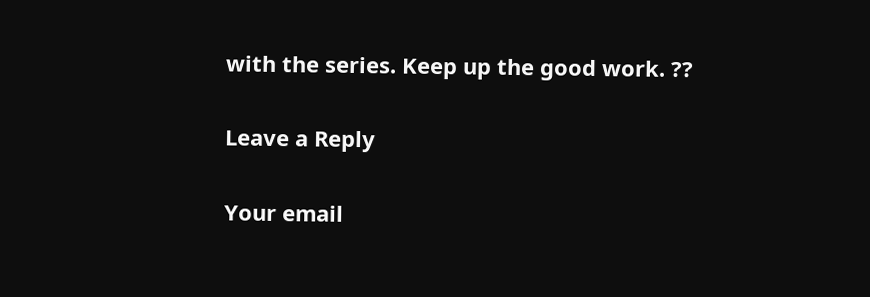with the series. Keep up the good work. ??

Leave a Reply

Your email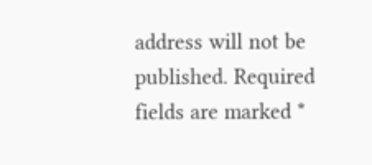address will not be published. Required fields are marked *